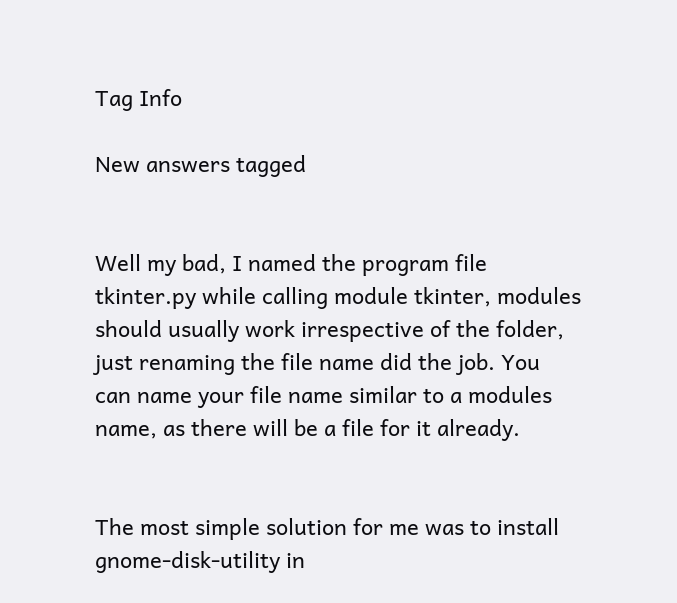Tag Info

New answers tagged


Well my bad, I named the program file tkinter.py while calling module tkinter, modules should usually work irrespective of the folder, just renaming the file name did the job. You can name your file name similar to a modules name, as there will be a file for it already.


The most simple solution for me was to install gnome-disk-utility in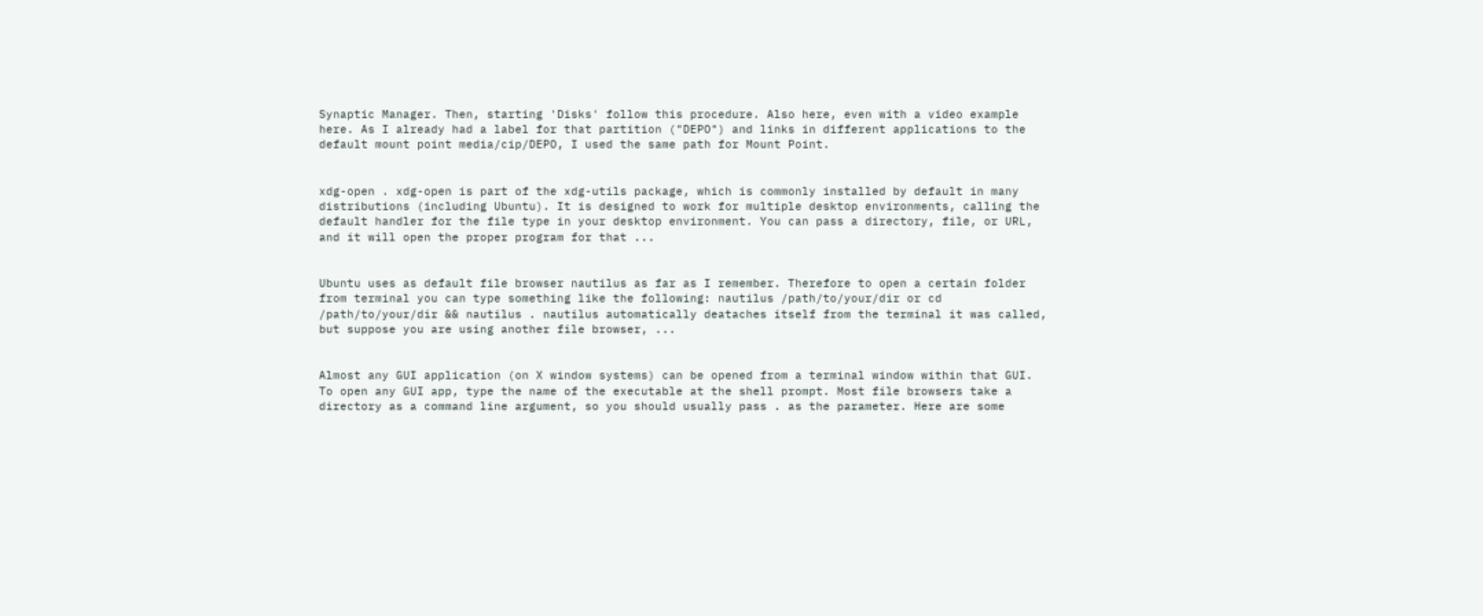Synaptic Manager. Then, starting 'Disks' follow this procedure. Also here, even with a video example here. As I already had a label for that partition ("DEPO") and links in different applications to the default mount point media/cip/DEPO, I used the same path for Mount Point.


xdg-open . xdg-open is part of the xdg-utils package, which is commonly installed by default in many distributions (including Ubuntu). It is designed to work for multiple desktop environments, calling the default handler for the file type in your desktop environment. You can pass a directory, file, or URL, and it will open the proper program for that ...


Ubuntu uses as default file browser nautilus as far as I remember. Therefore to open a certain folder from terminal you can type something like the following: nautilus /path/to/your/dir or cd /path/to/your/dir && nautilus . nautilus automatically deataches itself from the terminal it was called, but suppose you are using another file browser, ...


Almost any GUI application (on X window systems) can be opened from a terminal window within that GUI. To open any GUI app, type the name of the executable at the shell prompt. Most file browsers take a directory as a command line argument, so you should usually pass . as the parameter. Here are some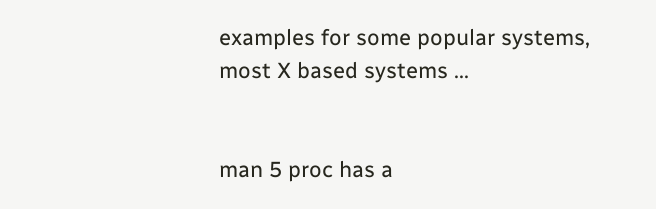examples for some popular systems, most X based systems ...


man 5 proc has a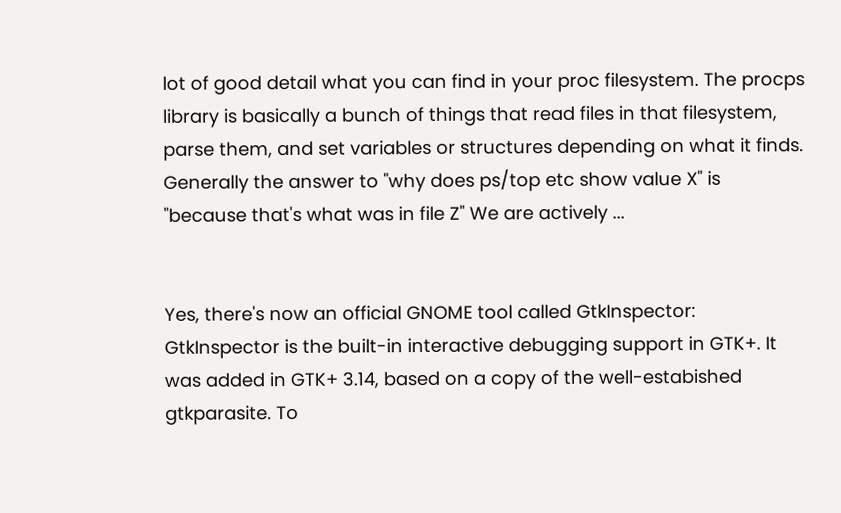lot of good detail what you can find in your proc filesystem. The procps library is basically a bunch of things that read files in that filesystem, parse them, and set variables or structures depending on what it finds. Generally the answer to "why does ps/top etc show value X" is "because that's what was in file Z" We are actively ...


Yes, there's now an official GNOME tool called GtkInspector: GtkInspector is the built-in interactive debugging support in GTK+. It was added in GTK+ 3.14, based on a copy of the well-estabished gtkparasite. To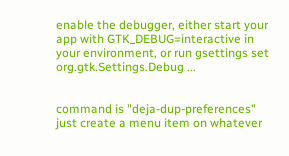enable the debugger, either start your app with GTK_DEBUG=interactive in your environment, or run gsettings set org.gtk.Settings.Debug ...


command is "deja-dup-preferences" just create a menu item on whatever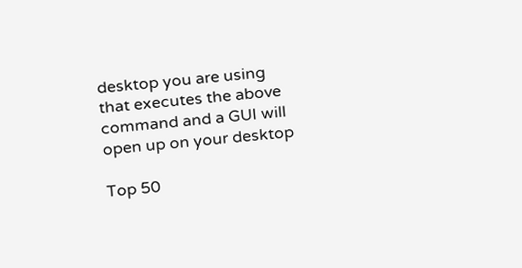desktop you are using that executes the above command and a GUI will open up on your desktop

Top 50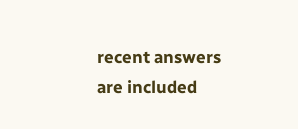recent answers are included